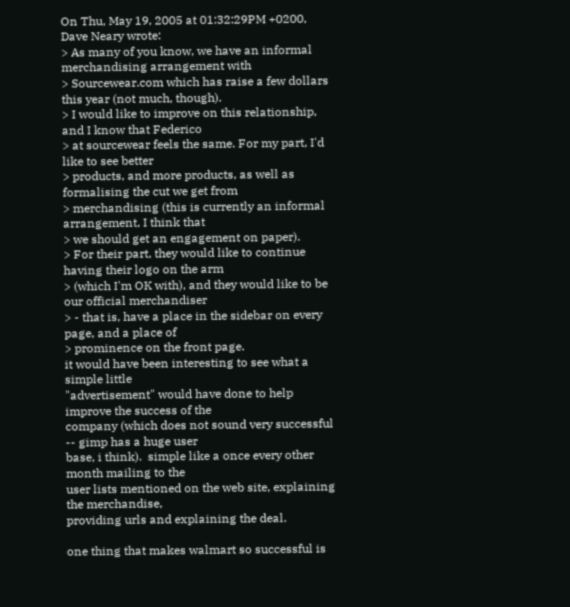On Thu, May 19, 2005 at 01:32:29PM +0200, Dave Neary wrote:
> As many of you know, we have an informal merchandising arrangement with
> Sourcewear.com which has raise a few dollars this year (not much, though).
> I would like to improve on this relationship, and I know that Federico
> at sourcewear feels the same. For my part, I'd like to see better
> products, and more products, as well as formalising the cut we get from
> merchandising (this is currently an informal arrangement, I think that
> we should get an engagement on paper).
> For their part, they would like to continue having their logo on the arm
> (which I'm OK with), and they would like to be our official merchandiser
> - that is, have a place in the sidebar on every page, and a place of
> prominence on the front page.
it would have been interesting to see what a simple little
"advertisement" would have done to help improve the success of the
company (which does not sound very successful -- gimp has a huge user
base, i think).  simple like a once every other month mailing to the
user lists mentioned on the web site, explaining the merchandise,
providing urls and explaining the deal.

one thing that makes walmart so successful is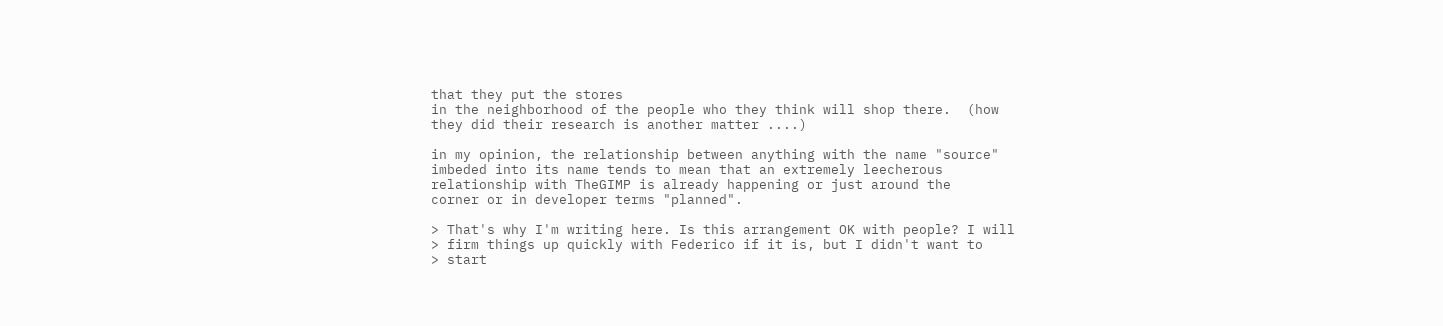that they put the stores
in the neighborhood of the people who they think will shop there.  (how
they did their research is another matter ....)

in my opinion, the relationship between anything with the name "source"
imbeded into its name tends to mean that an extremely leecherous
relationship with TheGIMP is already happening or just around the
corner or in developer terms "planned".

> That's why I'm writing here. Is this arrangement OK with people? I will
> firm things up quickly with Federico if it is, but I didn't want to
> start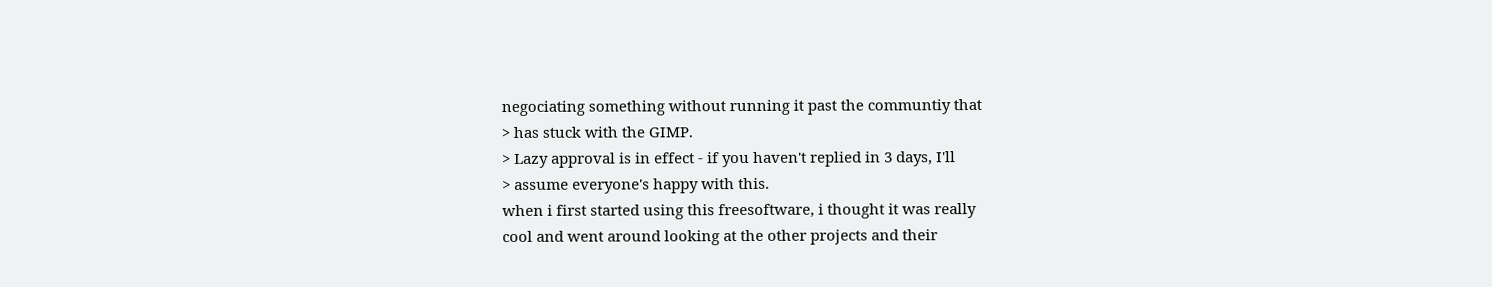negociating something without running it past the communtiy that
> has stuck with the GIMP.
> Lazy approval is in effect - if you haven't replied in 3 days, I'll
> assume everyone's happy with this.
when i first started using this freesoftware, i thought it was really
cool and went around looking at the other projects and their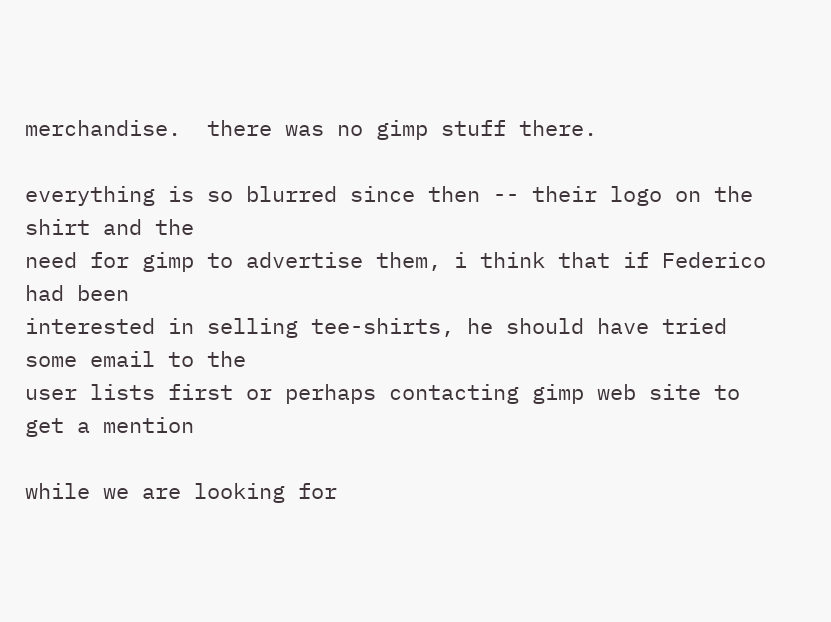merchandise.  there was no gimp stuff there.

everything is so blurred since then -- their logo on the shirt and the
need for gimp to advertise them, i think that if Federico had been
interested in selling tee-shirts, he should have tried some email to the
user lists first or perhaps contacting gimp web site to get a mention

while we are looking for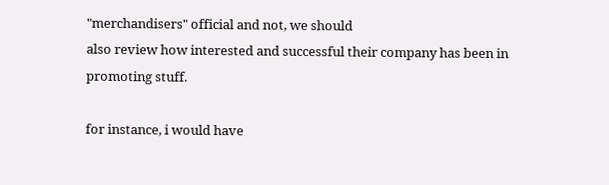"merchandisers" official and not, we should
also review how interested and successful their company has been in
promoting stuff.

for instance, i would have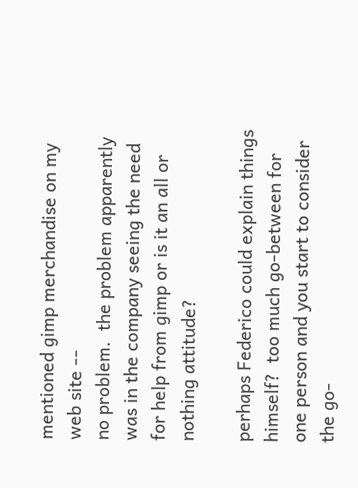mentioned gimp merchandise on my web site --
no problem.  the problem apparently was in the company seeing the need
for help from gimp or is it an all or nothing attitude?

perhaps Federico could explain things himself?  too much go-between for
one person and you start to consider the go-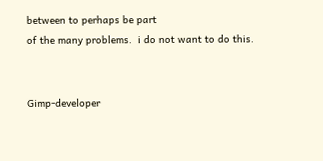between to perhaps be part
of the many problems.  i do not want to do this.


Gimp-developer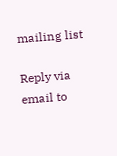mailing list

Reply via email to